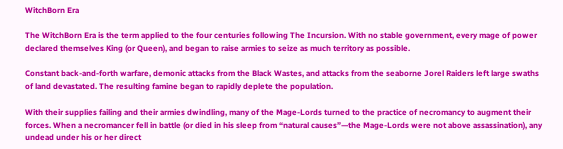WitchBorn Era

The WitchBorn Era is the term applied to the four centuries following The Incursion. With no stable government, every mage of power declared themselves King (or Queen), and began to raise armies to seize as much territory as possible.

Constant back-and-forth warfare, demonic attacks from the Black Wastes, and attacks from the seaborne Jorel Raiders left large swaths of land devastated. The resulting famine began to rapidly deplete the population.

With their supplies failing and their armies dwindling, many of the Mage-Lords turned to the practice of necromancy to augment their forces. When a necromancer fell in battle (or died in his sleep from “natural causes”—the Mage-Lords were not above assassination), any undead under his or her direct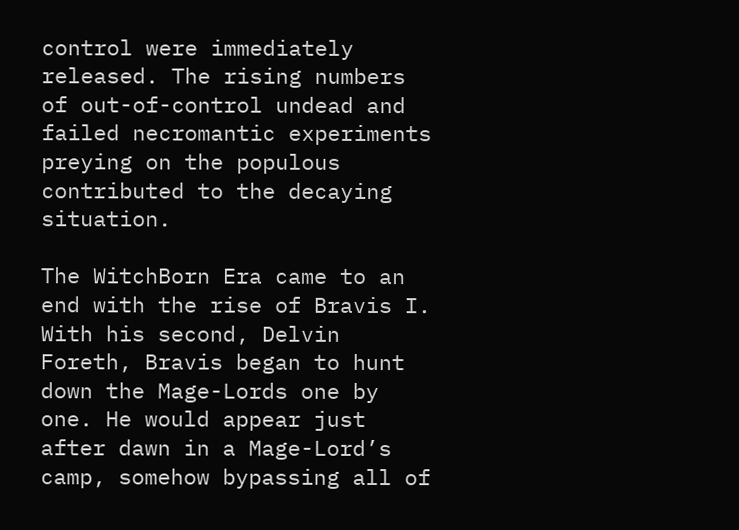control were immediately released. The rising numbers of out-of-control undead and failed necromantic experiments preying on the populous contributed to the decaying situation.

The WitchBorn Era came to an end with the rise of Bravis I. With his second, Delvin Foreth, Bravis began to hunt down the Mage-Lords one by one. He would appear just after dawn in a Mage-Lord’s camp, somehow bypassing all of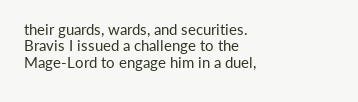their guards, wards, and securities. Bravis I issued a challenge to the Mage-Lord to engage him in a duel,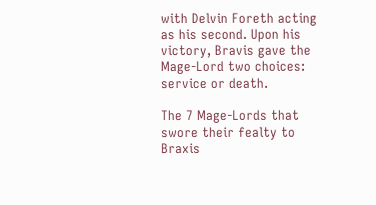with Delvin Foreth acting as his second. Upon his victory, Bravis gave the Mage-Lord two choices: service or death.

The 7 Mage-Lords that swore their fealty to Braxis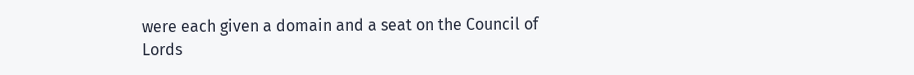were each given a domain and a seat on the Council of Lords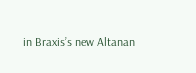in Braxis’s new Altanan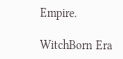Empire.

WitchBorn Era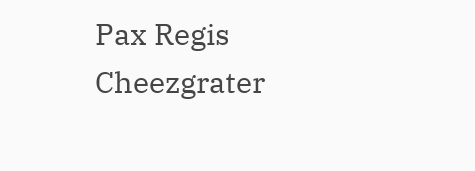Pax Regis Cheezgrater